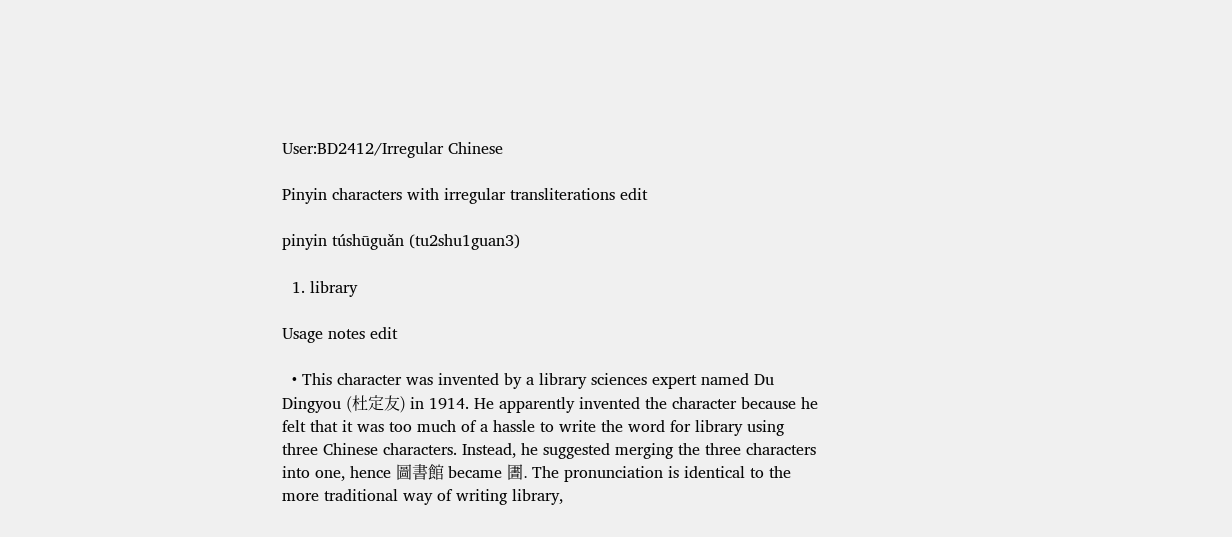User:BD2412/Irregular Chinese

Pinyin characters with irregular transliterations edit

pinyin túshūguǎn (tu2shu1guan3)

  1. library

Usage notes edit

  • This character was invented by a library sciences expert named Du Dingyou (杜定友) in 1914. He apparently invented the character because he felt that it was too much of a hassle to write the word for library using three Chinese characters. Instead, he suggested merging the three characters into one, hence 圖書館 became 圕. The pronunciation is identical to the more traditional way of writing library,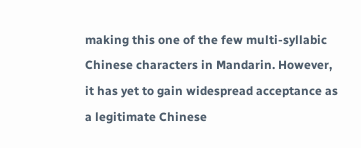making this one of the few multi-syllabic Chinese characters in Mandarin. However, it has yet to gain widespread acceptance as a legitimate Chinese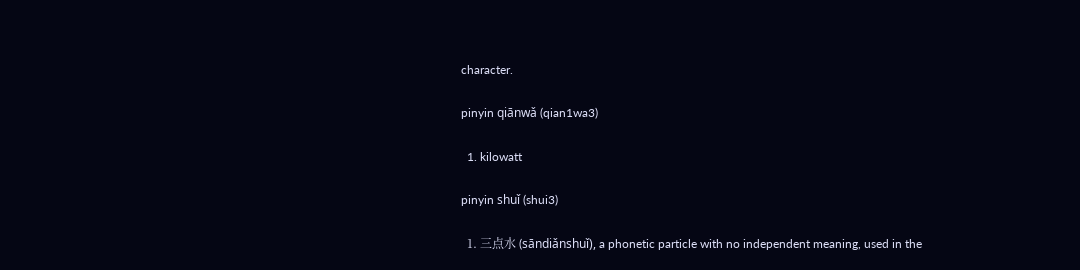character.

pinyin qiānwǎ (qian1wa3)

  1. kilowatt

pinyin shuǐ (shui3)

  1. 三点水 (sāndiǎnshuǐ), a phonetic particle with no independent meaning, used in the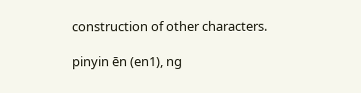construction of other characters.

pinyin ēn (en1), ng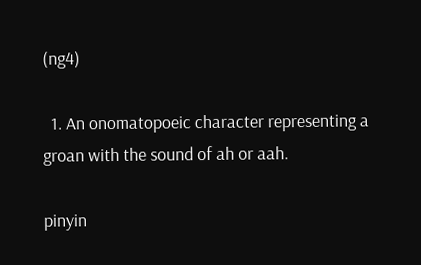(ng4)

  1. An onomatopoeic character representing a groan with the sound of ah or aah.

pinyin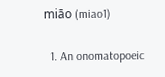miāo (miao1)

  1. An onomatopoeic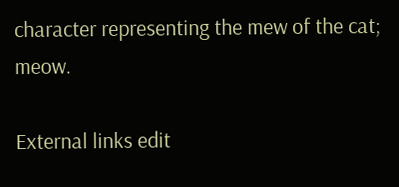character representing the mew of the cat; meow.

External links edit